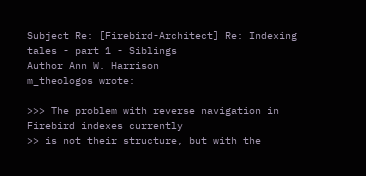Subject Re: [Firebird-Architect] Re: Indexing tales - part 1 - Siblings
Author Ann W. Harrison
m_theologos wrote:

>>> The problem with reverse navigation in Firebird indexes currently
>> is not their structure, but with the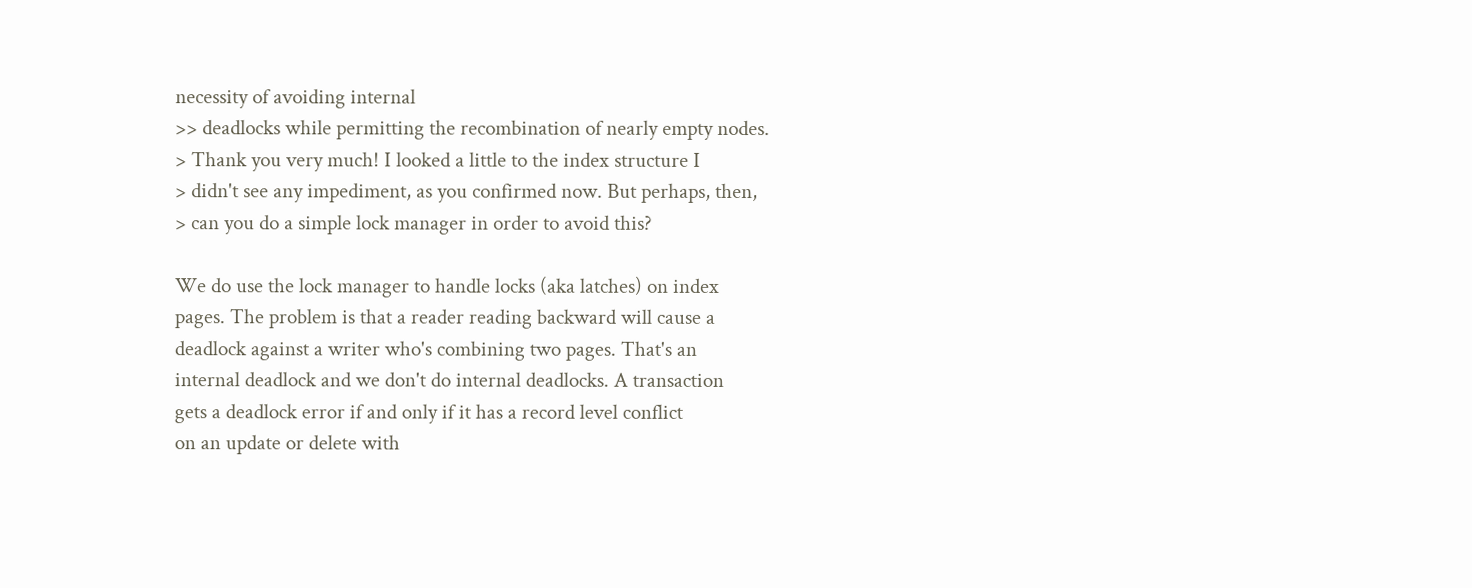necessity of avoiding internal
>> deadlocks while permitting the recombination of nearly empty nodes.
> Thank you very much! I looked a little to the index structure I
> didn't see any impediment, as you confirmed now. But perhaps, then,
> can you do a simple lock manager in order to avoid this?

We do use the lock manager to handle locks (aka latches) on index
pages. The problem is that a reader reading backward will cause a
deadlock against a writer who's combining two pages. That's an
internal deadlock and we don't do internal deadlocks. A transaction
gets a deadlock error if and only if it has a record level conflict
on an update or delete with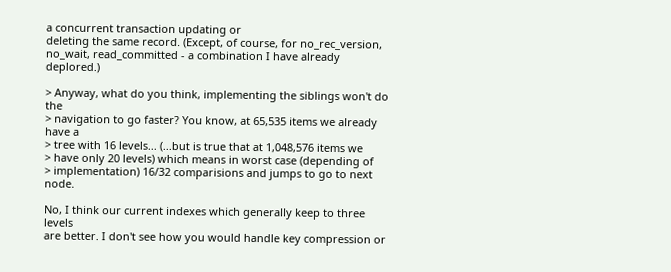a concurrent transaction updating or
deleting the same record. (Except, of course, for no_rec_version,
no_wait, read_committed - a combination I have already deplored.)

> Anyway, what do you think, implementing the siblings won't do the
> navigation to go faster? You know, at 65,535 items we already have a
> tree with 16 levels... (...but is true that at 1,048,576 items we
> have only 20 levels) which means in worst case (depending of
> implementation) 16/32 comparisions and jumps to go to next node.

No, I think our current indexes which generally keep to three levels
are better. I don't see how you would handle key compression or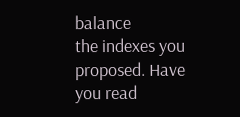balance
the indexes you proposed. Have you read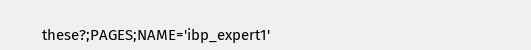these?;PAGES;NAME='ibp_expert1'